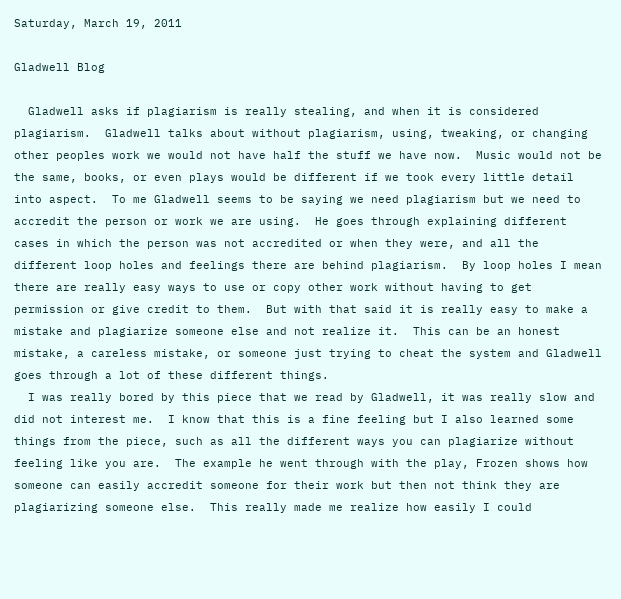Saturday, March 19, 2011

Gladwell Blog

  Gladwell asks if plagiarism is really stealing, and when it is considered plagiarism.  Gladwell talks about without plagiarism, using, tweaking, or changing other peoples work we would not have half the stuff we have now.  Music would not be the same, books, or even plays would be different if we took every little detail into aspect.  To me Gladwell seems to be saying we need plagiarism but we need to accredit the person or work we are using.  He goes through explaining different cases in which the person was not accredited or when they were, and all the different loop holes and feelings there are behind plagiarism.  By loop holes I mean there are really easy ways to use or copy other work without having to get permission or give credit to them.  But with that said it is really easy to make a mistake and plagiarize someone else and not realize it.  This can be an honest mistake, a careless mistake, or someone just trying to cheat the system and Gladwell goes through a lot of these different things.
  I was really bored by this piece that we read by Gladwell, it was really slow and did not interest me.  I know that this is a fine feeling but I also learned some things from the piece, such as all the different ways you can plagiarize without feeling like you are.  The example he went through with the play, Frozen shows how someone can easily accredit someone for their work but then not think they are plagiarizing someone else.  This really made me realize how easily I could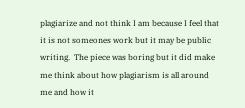plagiarize and not think I am because I feel that it is not someones work but it may be public writing.  The piece was boring but it did make me think about how plagiarism is all around me and how it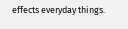effects everyday things.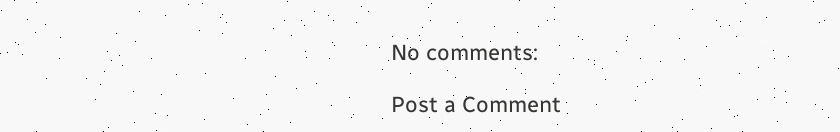No comments:

Post a Comment